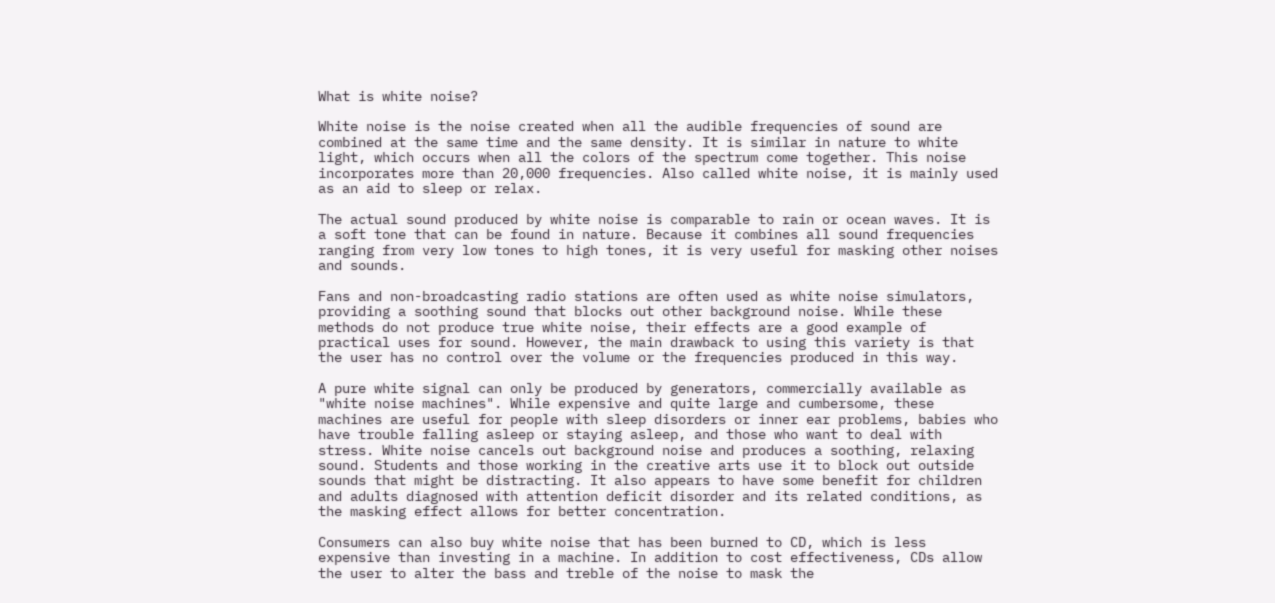What is white noise?

White noise is the noise created when all the audible frequencies of sound are combined at the same time and the same density. It is similar in nature to white light, which occurs when all the colors of the spectrum come together. This noise incorporates more than 20,000 frequencies. Also called white noise, it is mainly used as an aid to sleep or relax.

The actual sound produced by white noise is comparable to rain or ocean waves. It is a soft tone that can be found in nature. Because it combines all sound frequencies ranging from very low tones to high tones, it is very useful for masking other noises and sounds.

Fans and non-broadcasting radio stations are often used as white noise simulators, providing a soothing sound that blocks out other background noise. While these methods do not produce true white noise, their effects are a good example of practical uses for sound. However, the main drawback to using this variety is that the user has no control over the volume or the frequencies produced in this way.

A pure white signal can only be produced by generators, commercially available as "white noise machines". While expensive and quite large and cumbersome, these machines are useful for people with sleep disorders or inner ear problems, babies who have trouble falling asleep or staying asleep, and those who want to deal with stress. White noise cancels out background noise and produces a soothing, relaxing sound. Students and those working in the creative arts use it to block out outside sounds that might be distracting. It also appears to have some benefit for children and adults diagnosed with attention deficit disorder and its related conditions, as the masking effect allows for better concentration.

Consumers can also buy white noise that has been burned to CD, which is less expensive than investing in a machine. In addition to cost effectiveness, CDs allow the user to alter the bass and treble of the noise to mask the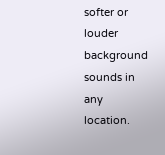softer or louder background sounds in any location.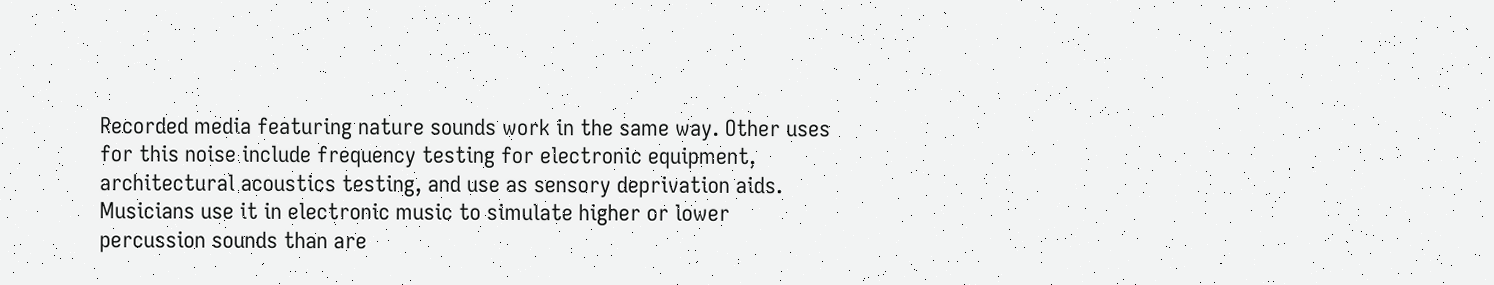Recorded media featuring nature sounds work in the same way. Other uses for this noise include frequency testing for electronic equipment, architectural acoustics testing, and use as sensory deprivation aids. Musicians use it in electronic music to simulate higher or lower percussion sounds than are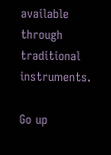available through traditional instruments.

Go up